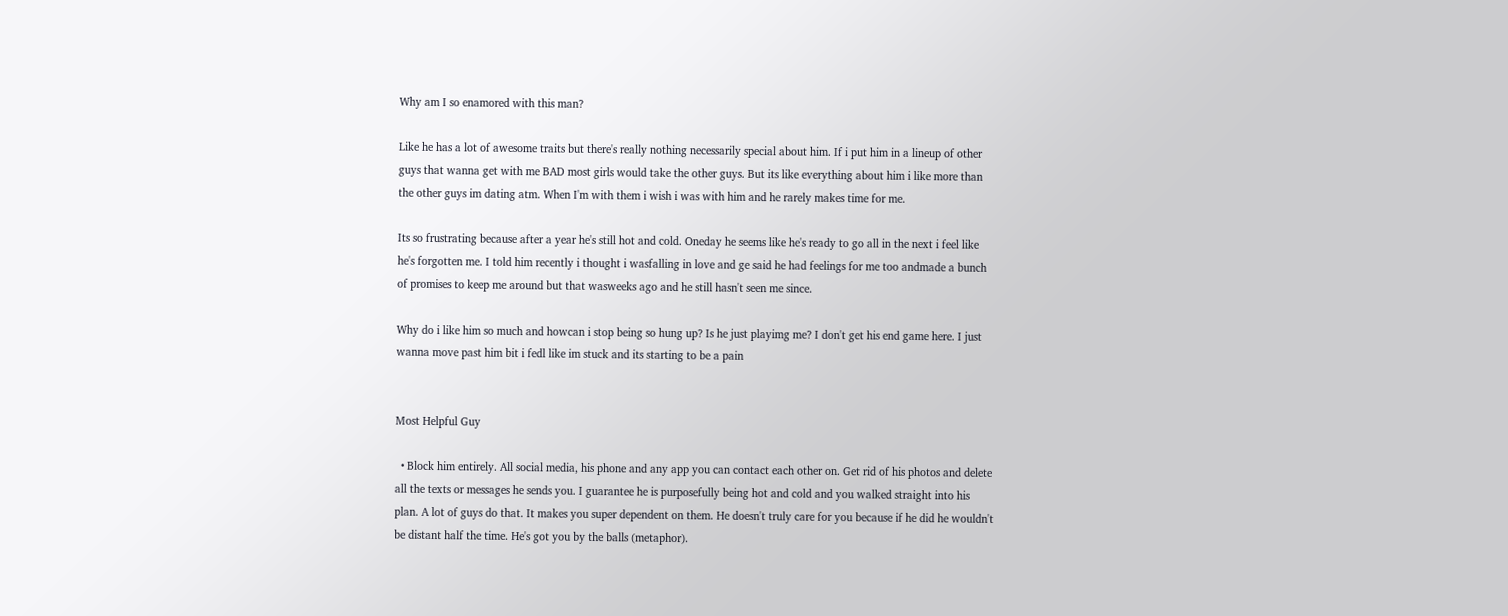Why am I so enamored with this man?

Like he has a lot of awesome traits but there's really nothing necessarily special about him. If i put him in a lineup of other guys that wanna get with me BAD most girls would take the other guys. But its like everything about him i like more than the other guys im dating atm. When I'm with them i wish i was with him and he rarely makes time for me.

Its so frustrating because after a year he's still hot and cold. Oneday he seems like he's ready to go all in the next i feel like he's forgotten me. I told him recently i thought i wasfalling in love and ge said he had feelings for me too andmade a bunch of promises to keep me around but that wasweeks ago and he still hasn't seen me since.

Why do i like him so much and howcan i stop being so hung up? Is he just playimg me? I don't get his end game here. I just wanna move past him bit i fedl like im stuck and its starting to be a pain


Most Helpful Guy

  • Block him entirely. All social media, his phone and any app you can contact each other on. Get rid of his photos and delete all the texts or messages he sends you. I guarantee he is purposefully being hot and cold and you walked straight into his plan. A lot of guys do that. It makes you super dependent on them. He doesn't truly care for you because if he did he wouldn't be distant half the time. He's got you by the balls (metaphor).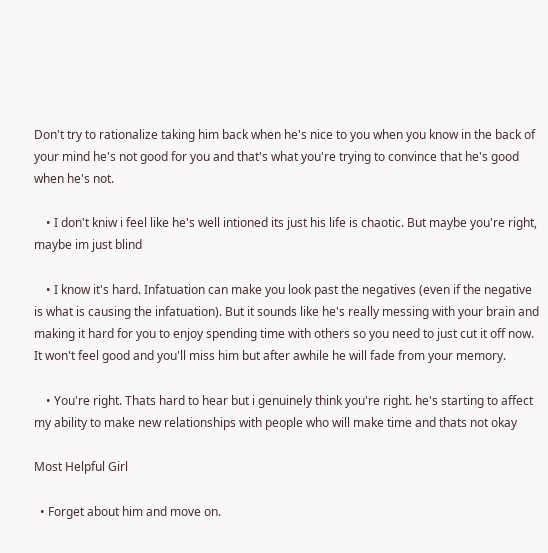Don't try to rationalize taking him back when he's nice to you when you know in the back of your mind he's not good for you and that's what you're trying to convince that he's good when he's not.

    • I don't kniw i feel like he's well intioned its just his life is chaotic. But maybe you're right, maybe im just blind

    • I know it's hard. Infatuation can make you look past the negatives (even if the negative is what is causing the infatuation). But it sounds like he's really messing with your brain and making it hard for you to enjoy spending time with others so you need to just cut it off now. It won't feel good and you'll miss him but after awhile he will fade from your memory.

    • You're right. Thats hard to hear but i genuinely think you're right. he's starting to affect my ability to make new relationships with people who will make time and thats not okay

Most Helpful Girl

  • Forget about him and move on.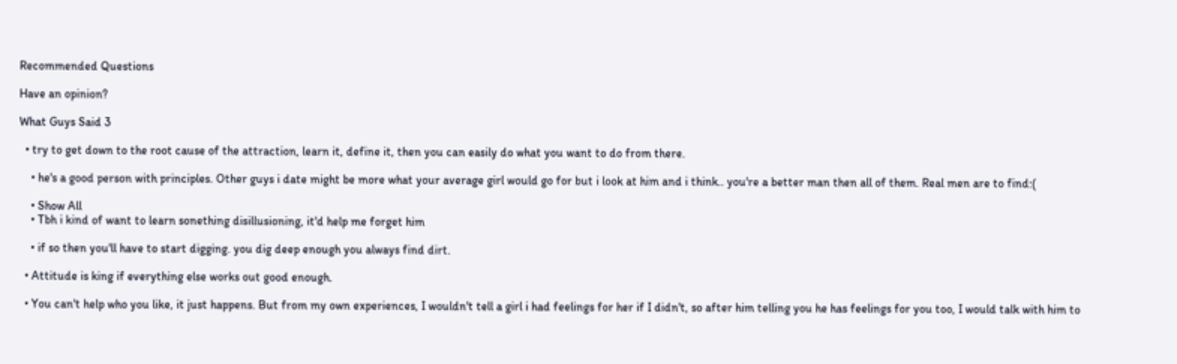Recommended Questions

Have an opinion?

What Guys Said 3

  • try to get down to the root cause of the attraction, learn it, define it, then you can easily do what you want to do from there.

    • he's a good person with principles. Other guys i date might be more what your average girl would go for but i look at him and i think.. you're a better man then all of them. Real men are to find:(

    • Show All
    • Tbh i kind of want to learn sonething disillusioning, it'd help me forget him

    • if so then you'll have to start digging. you dig deep enough you always find dirt.

  • Attitude is king if everything else works out good enough.

  • You can't help who you like, it just happens. But from my own experiences, I wouldn't tell a girl i had feelings for her if I didn't, so after him telling you he has feelings for you too, I would talk with him to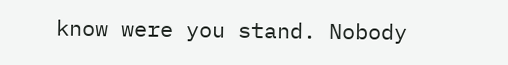know were you stand. Nobody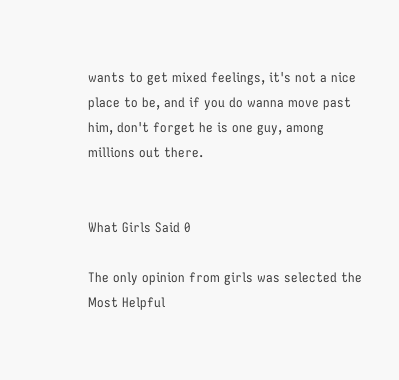wants to get mixed feelings, it's not a nice place to be, and if you do wanna move past him, don't forget he is one guy, among millions out there.


What Girls Said 0

The only opinion from girls was selected the Most Helpful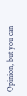Opinion, but you can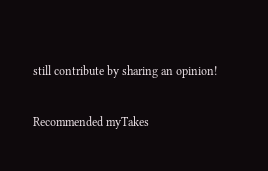still contribute by sharing an opinion!

Recommended myTakes